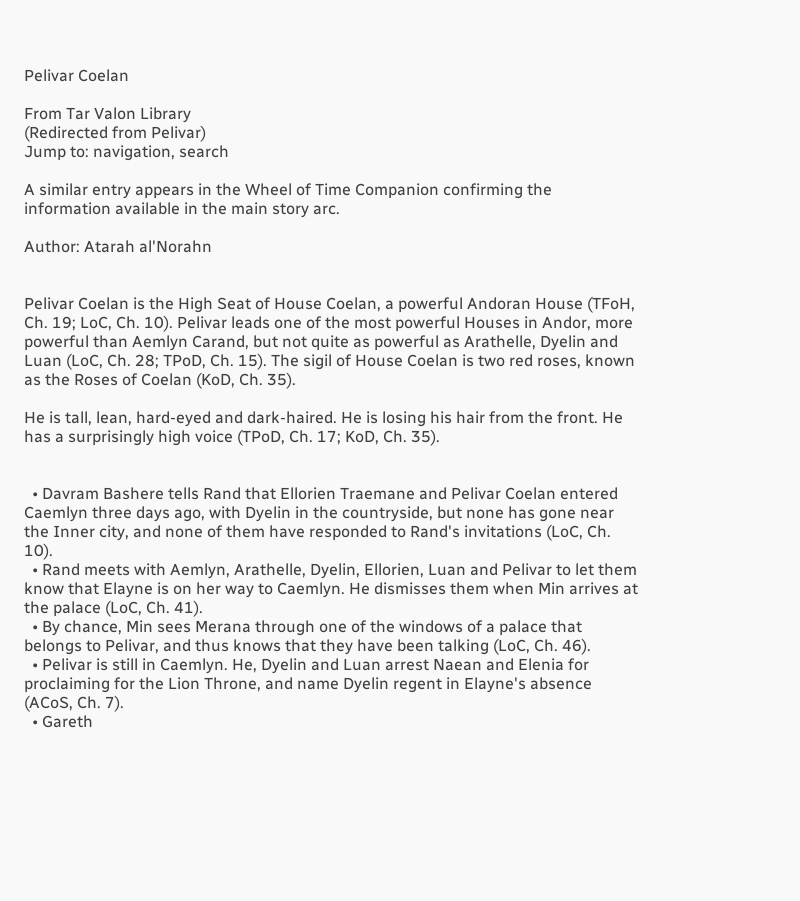Pelivar Coelan

From Tar Valon Library
(Redirected from Pelivar)
Jump to: navigation, search

A similar entry appears in the Wheel of Time Companion confirming the information available in the main story arc.

Author: Atarah al'Norahn


Pelivar Coelan is the High Seat of House Coelan, a powerful Andoran House (TFoH, Ch. 19; LoC, Ch. 10). Pelivar leads one of the most powerful Houses in Andor, more powerful than Aemlyn Carand, but not quite as powerful as Arathelle, Dyelin and Luan (LoC, Ch. 28; TPoD, Ch. 15). The sigil of House Coelan is two red roses, known as the Roses of Coelan (KoD, Ch. 35).

He is tall, lean, hard-eyed and dark-haired. He is losing his hair from the front. He has a surprisingly high voice (TPoD, Ch. 17; KoD, Ch. 35).


  • Davram Bashere tells Rand that Ellorien Traemane and Pelivar Coelan entered Caemlyn three days ago, with Dyelin in the countryside, but none has gone near the Inner city, and none of them have responded to Rand's invitations (LoC, Ch. 10).
  • Rand meets with Aemlyn, Arathelle, Dyelin, Ellorien, Luan and Pelivar to let them know that Elayne is on her way to Caemlyn. He dismisses them when Min arrives at the palace (LoC, Ch. 41).
  • By chance, Min sees Merana through one of the windows of a palace that belongs to Pelivar, and thus knows that they have been talking (LoC, Ch. 46).
  • Pelivar is still in Caemlyn. He, Dyelin and Luan arrest Naean and Elenia for proclaiming for the Lion Throne, and name Dyelin regent in Elayne's absence (ACoS, Ch. 7).
  • Gareth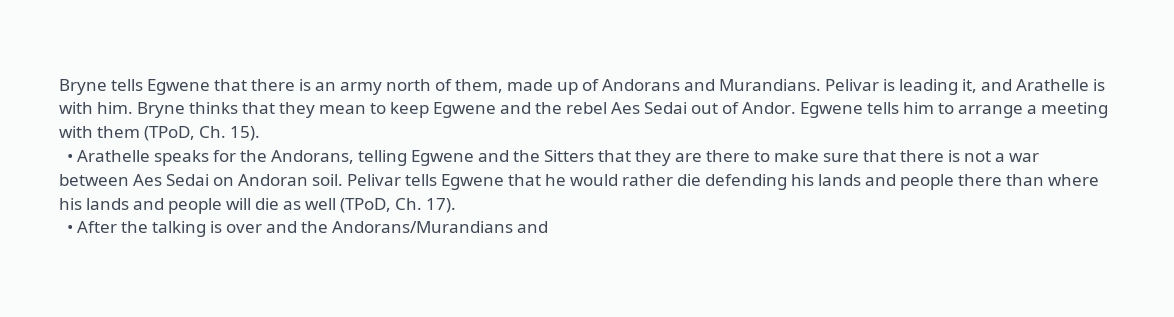Bryne tells Egwene that there is an army north of them, made up of Andorans and Murandians. Pelivar is leading it, and Arathelle is with him. Bryne thinks that they mean to keep Egwene and the rebel Aes Sedai out of Andor. Egwene tells him to arrange a meeting with them (TPoD, Ch. 15).
  • Arathelle speaks for the Andorans, telling Egwene and the Sitters that they are there to make sure that there is not a war between Aes Sedai on Andoran soil. Pelivar tells Egwene that he would rather die defending his lands and people there than where his lands and people will die as well (TPoD, Ch. 17).
  • After the talking is over and the Andorans/Murandians and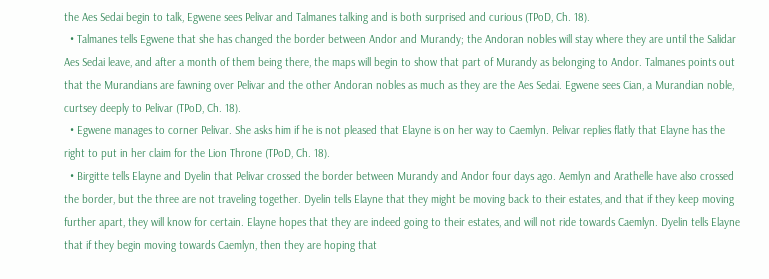the Aes Sedai begin to talk, Egwene sees Pelivar and Talmanes talking and is both surprised and curious (TPoD, Ch. 18).
  • Talmanes tells Egwene that she has changed the border between Andor and Murandy; the Andoran nobles will stay where they are until the Salidar Aes Sedai leave, and after a month of them being there, the maps will begin to show that part of Murandy as belonging to Andor. Talmanes points out that the Murandians are fawning over Pelivar and the other Andoran nobles as much as they are the Aes Sedai. Egwene sees Cian, a Murandian noble, curtsey deeply to Pelivar (TPoD, Ch. 18).
  • Egwene manages to corner Pelivar. She asks him if he is not pleased that Elayne is on her way to Caemlyn. Pelivar replies flatly that Elayne has the right to put in her claim for the Lion Throne (TPoD, Ch. 18).
  • Birgitte tells Elayne and Dyelin that Pelivar crossed the border between Murandy and Andor four days ago. Aemlyn and Arathelle have also crossed the border, but the three are not traveling together. Dyelin tells Elayne that they might be moving back to their estates, and that if they keep moving further apart, they will know for certain. Elayne hopes that they are indeed going to their estates, and will not ride towards Caemlyn. Dyelin tells Elayne that if they begin moving towards Caemlyn, then they are hoping that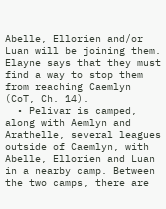Abelle, Ellorien and/or Luan will be joining them. Elayne says that they must find a way to stop them from reaching Caemlyn (CoT, Ch. 14).
  • Pelivar is camped, along with Aemlyn and Arathelle, several leagues outside of Caemlyn, with Abelle, Ellorien and Luan in a nearby camp. Between the two camps, there are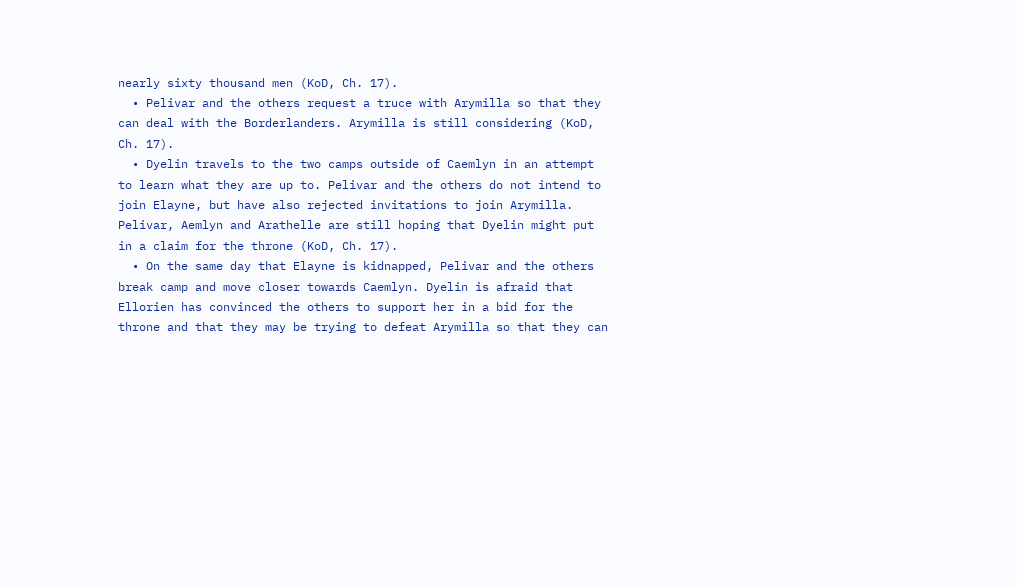nearly sixty thousand men (KoD, Ch. 17).
  • Pelivar and the others request a truce with Arymilla so that they can deal with the Borderlanders. Arymilla is still considering (KoD, Ch. 17).
  • Dyelin travels to the two camps outside of Caemlyn in an attempt to learn what they are up to. Pelivar and the others do not intend to join Elayne, but have also rejected invitations to join Arymilla. Pelivar, Aemlyn and Arathelle are still hoping that Dyelin might put in a claim for the throne (KoD, Ch. 17).
  • On the same day that Elayne is kidnapped, Pelivar and the others break camp and move closer towards Caemlyn. Dyelin is afraid that Ellorien has convinced the others to support her in a bid for the throne and that they may be trying to defeat Arymilla so that they can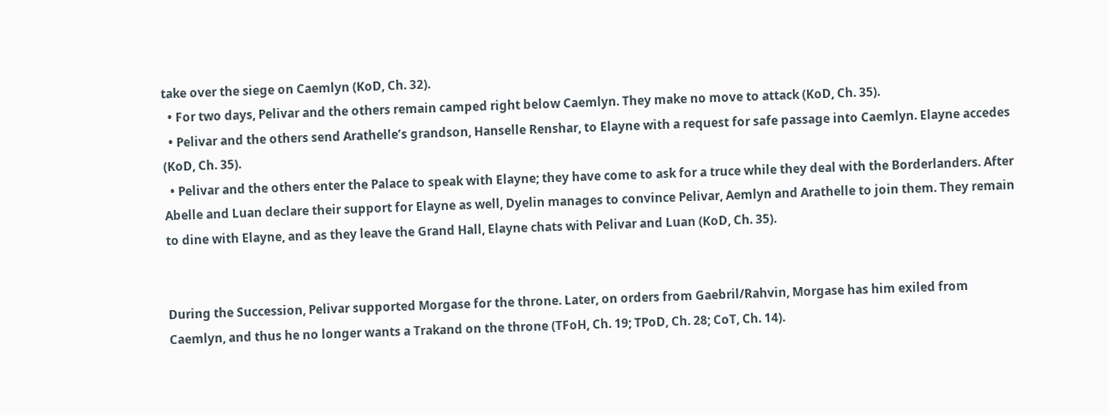take over the siege on Caemlyn (KoD, Ch. 32).
  • For two days, Pelivar and the others remain camped right below Caemlyn. They make no move to attack (KoD, Ch. 35).
  • Pelivar and the others send Arathelle’s grandson, Hanselle Renshar, to Elayne with a request for safe passage into Caemlyn. Elayne accedes (KoD, Ch. 35).
  • Pelivar and the others enter the Palace to speak with Elayne; they have come to ask for a truce while they deal with the Borderlanders. After Abelle and Luan declare their support for Elayne as well, Dyelin manages to convince Pelivar, Aemlyn and Arathelle to join them. They remain to dine with Elayne, and as they leave the Grand Hall, Elayne chats with Pelivar and Luan (KoD, Ch. 35).


During the Succession, Pelivar supported Morgase for the throne. Later, on orders from Gaebril/Rahvin, Morgase has him exiled from Caemlyn, and thus he no longer wants a Trakand on the throne (TFoH, Ch. 19; TPoD, Ch. 28; CoT, Ch. 14).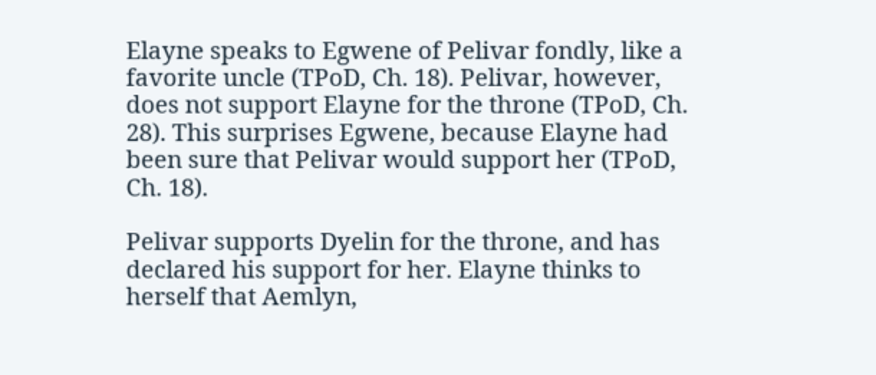Elayne speaks to Egwene of Pelivar fondly, like a favorite uncle (TPoD, Ch. 18). Pelivar, however, does not support Elayne for the throne (TPoD, Ch. 28). This surprises Egwene, because Elayne had been sure that Pelivar would support her (TPoD, Ch. 18).

Pelivar supports Dyelin for the throne, and has declared his support for her. Elayne thinks to herself that Aemlyn,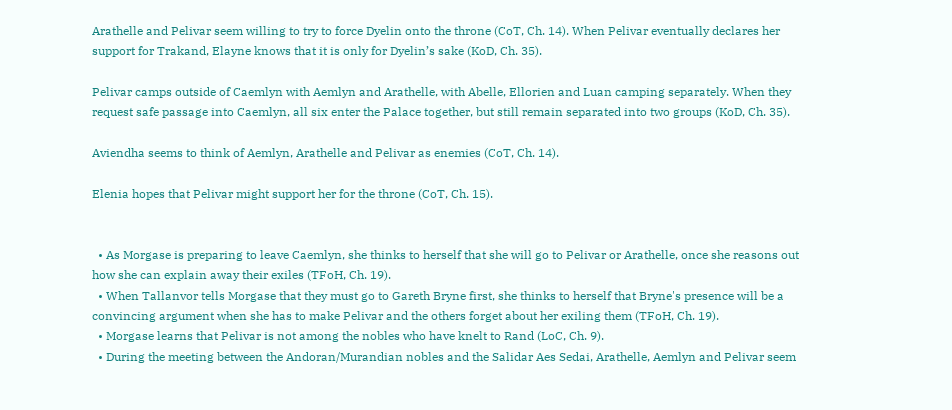Arathelle and Pelivar seem willing to try to force Dyelin onto the throne (CoT, Ch. 14). When Pelivar eventually declares her support for Trakand, Elayne knows that it is only for Dyelin’s sake (KoD, Ch. 35).

Pelivar camps outside of Caemlyn with Aemlyn and Arathelle, with Abelle, Ellorien and Luan camping separately. When they request safe passage into Caemlyn, all six enter the Palace together, but still remain separated into two groups (KoD, Ch. 35).

Aviendha seems to think of Aemlyn, Arathelle and Pelivar as enemies (CoT, Ch. 14).

Elenia hopes that Pelivar might support her for the throne (CoT, Ch. 15).


  • As Morgase is preparing to leave Caemlyn, she thinks to herself that she will go to Pelivar or Arathelle, once she reasons out how she can explain away their exiles (TFoH, Ch. 19).
  • When Tallanvor tells Morgase that they must go to Gareth Bryne first, she thinks to herself that Bryne's presence will be a convincing argument when she has to make Pelivar and the others forget about her exiling them (TFoH, Ch. 19).
  • Morgase learns that Pelivar is not among the nobles who have knelt to Rand (LoC, Ch. 9).
  • During the meeting between the Andoran/Murandian nobles and the Salidar Aes Sedai, Arathelle, Aemlyn and Pelivar seem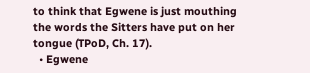to think that Egwene is just mouthing the words the Sitters have put on her tongue (TPoD, Ch. 17).
  • Egwene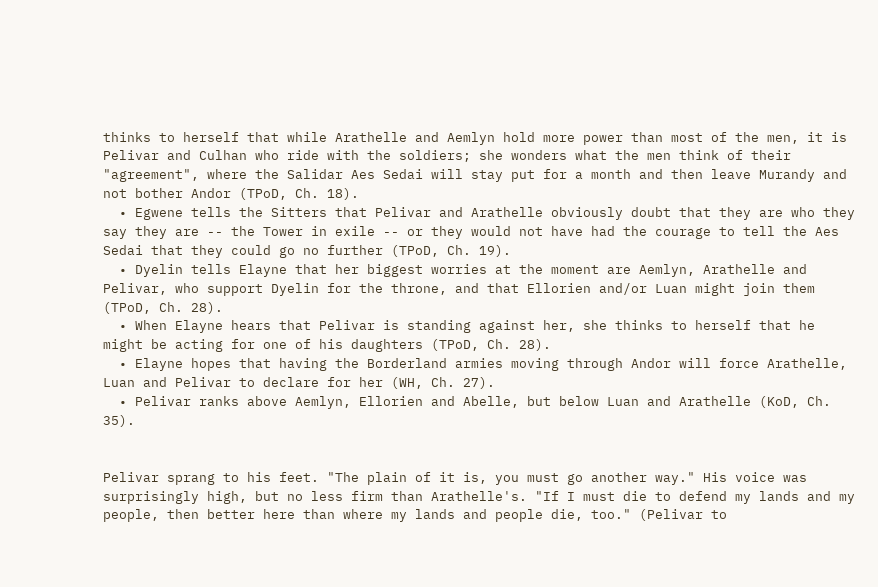thinks to herself that while Arathelle and Aemlyn hold more power than most of the men, it is Pelivar and Culhan who ride with the soldiers; she wonders what the men think of their "agreement", where the Salidar Aes Sedai will stay put for a month and then leave Murandy and not bother Andor (TPoD, Ch. 18).
  • Egwene tells the Sitters that Pelivar and Arathelle obviously doubt that they are who they say they are -- the Tower in exile -- or they would not have had the courage to tell the Aes Sedai that they could go no further (TPoD, Ch. 19).
  • Dyelin tells Elayne that her biggest worries at the moment are Aemlyn, Arathelle and Pelivar, who support Dyelin for the throne, and that Ellorien and/or Luan might join them (TPoD, Ch. 28).
  • When Elayne hears that Pelivar is standing against her, she thinks to herself that he might be acting for one of his daughters (TPoD, Ch. 28).
  • Elayne hopes that having the Borderland armies moving through Andor will force Arathelle, Luan and Pelivar to declare for her (WH, Ch. 27).
  • Pelivar ranks above Aemlyn, Ellorien and Abelle, but below Luan and Arathelle (KoD, Ch. 35).


Pelivar sprang to his feet. "The plain of it is, you must go another way." His voice was surprisingly high, but no less firm than Arathelle's. "If I must die to defend my lands and my people, then better here than where my lands and people die, too." (Pelivar to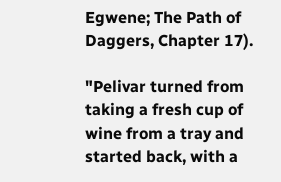Egwene; The Path of Daggers, Chapter 17).

"Pelivar turned from taking a fresh cup of wine from a tray and started back, with a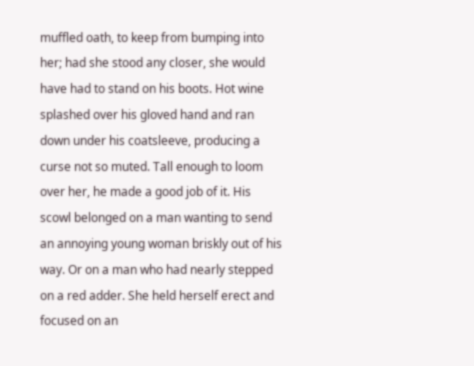muffled oath, to keep from bumping into her; had she stood any closer, she would have had to stand on his boots. Hot wine splashed over his gloved hand and ran down under his coatsleeve, producing a curse not so muted. Tall enough to loom over her, he made a good job of it. His scowl belonged on a man wanting to send an annoying young woman briskly out of his way. Or on a man who had nearly stepped on a red adder. She held herself erect and focused on an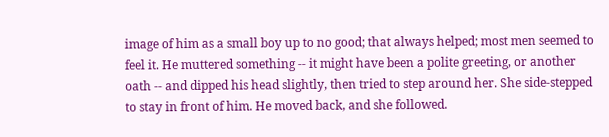image of him as a small boy up to no good; that always helped; most men seemed to feel it. He muttered something -- it might have been a polite greeting, or another oath -- and dipped his head slightly, then tried to step around her. She side-stepped to stay in front of him. He moved back, and she followed.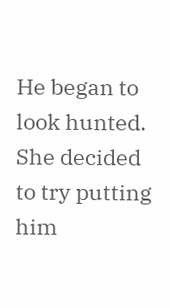He began to look hunted. She decided to try putting him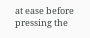at ease before pressing the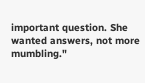important question. She wanted answers, not more mumbling."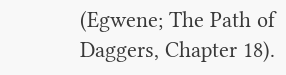(Egwene; The Path of Daggers, Chapter 18).